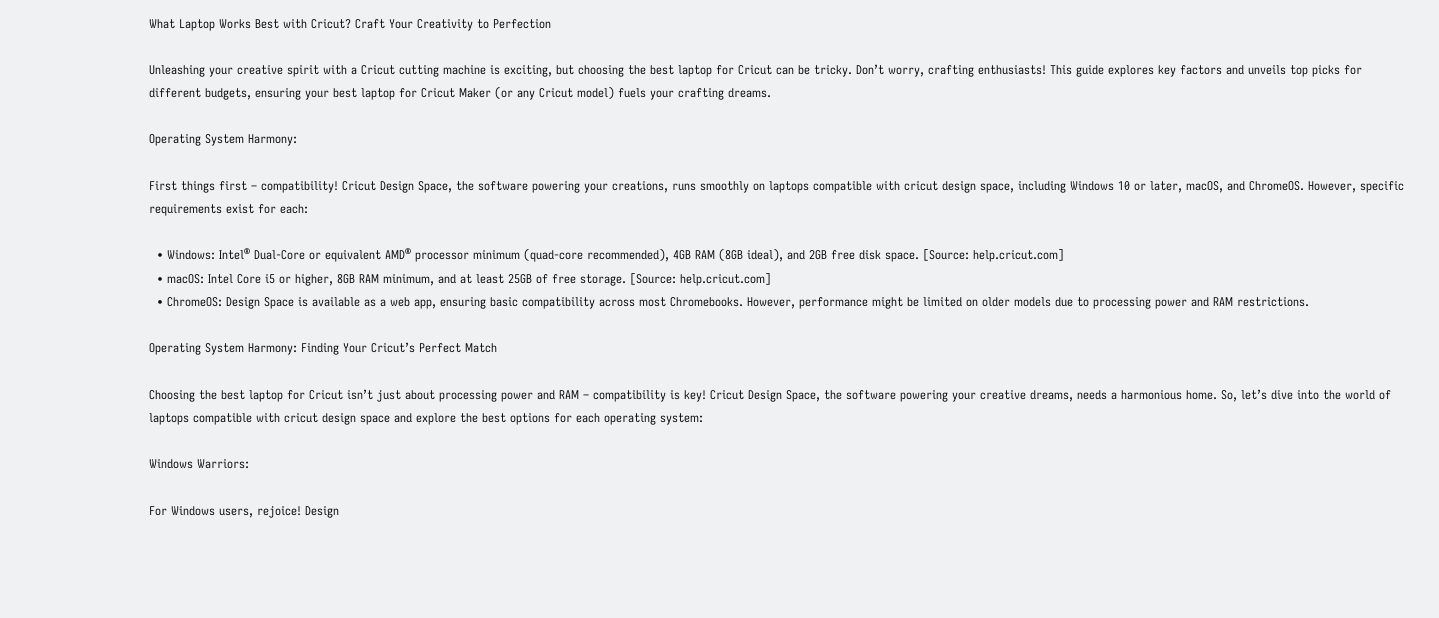What Laptop Works Best with Cricut? Craft Your Creativity to Perfection

Unleashing your creative spirit with a Cricut cutting machine is exciting, but choosing the best laptop for Cricut can be tricky. Don’t worry, crafting enthusiasts! This guide explores key factors and unveils top picks for different budgets, ensuring your best laptop for Cricut Maker (or any Cricut model) fuels your crafting dreams.

Operating System Harmony:

First things first – compatibility! Cricut Design Space, the software powering your creations, runs smoothly on laptops compatible with cricut design space, including Windows 10 or later, macOS, and ChromeOS. However, specific requirements exist for each:

  • Windows: Intel® Dual-Core or equivalent AMD® processor minimum (quad-core recommended), 4GB RAM (8GB ideal), and 2GB free disk space. [Source: help.cricut.com]
  • macOS: Intel Core i5 or higher, 8GB RAM minimum, and at least 25GB of free storage. [Source: help.cricut.com]
  • ChromeOS: Design Space is available as a web app, ensuring basic compatibility across most Chromebooks. However, performance might be limited on older models due to processing power and RAM restrictions.

Operating System Harmony: Finding Your Cricut’s Perfect Match

Choosing the best laptop for Cricut isn’t just about processing power and RAM – compatibility is key! Cricut Design Space, the software powering your creative dreams, needs a harmonious home. So, let’s dive into the world of laptops compatible with cricut design space and explore the best options for each operating system:

Windows Warriors:

For Windows users, rejoice! Design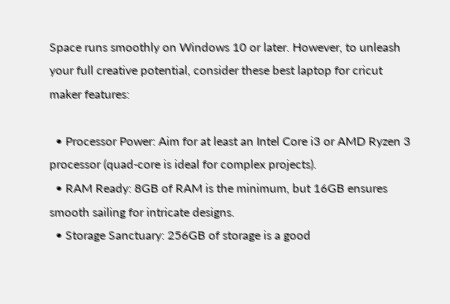Space runs smoothly on Windows 10 or later. However, to unleash your full creative potential, consider these best laptop for cricut maker features:

  • Processor Power: Aim for at least an Intel Core i3 or AMD Ryzen 3 processor (quad-core is ideal for complex projects).
  • RAM Ready: 8GB of RAM is the minimum, but 16GB ensures smooth sailing for intricate designs.
  • Storage Sanctuary: 256GB of storage is a good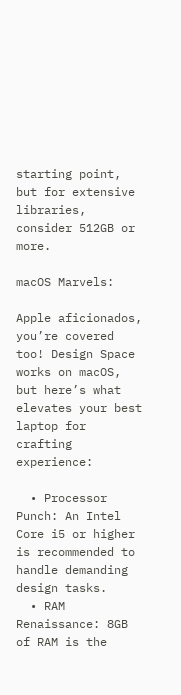starting point, but for extensive libraries, consider 512GB or more.

macOS Marvels:

Apple aficionados, you’re covered too! Design Space works on macOS, but here’s what elevates your best laptop for crafting experience:

  • Processor Punch: An Intel Core i5 or higher is recommended to handle demanding design tasks.
  • RAM Renaissance: 8GB of RAM is the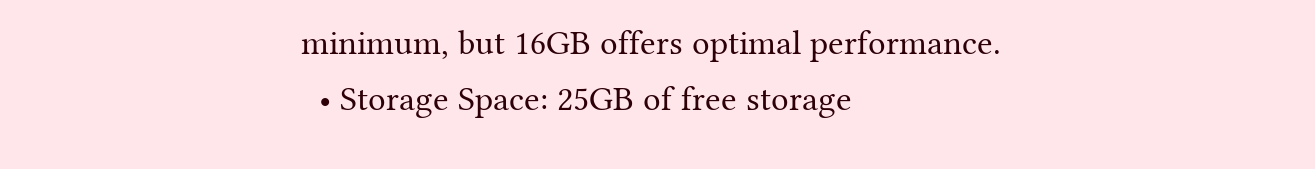minimum, but 16GB offers optimal performance.
  • Storage Space: 25GB of free storage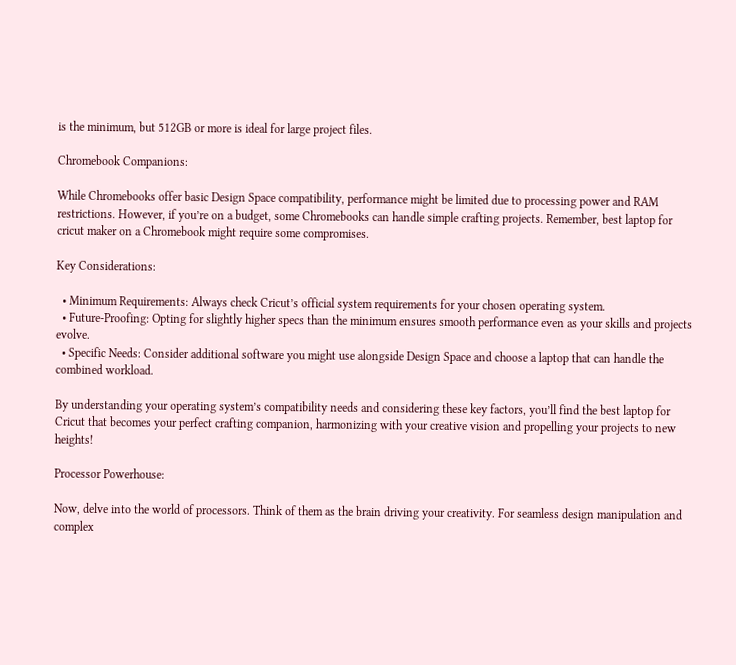is the minimum, but 512GB or more is ideal for large project files.

Chromebook Companions:

While Chromebooks offer basic Design Space compatibility, performance might be limited due to processing power and RAM restrictions. However, if you’re on a budget, some Chromebooks can handle simple crafting projects. Remember, best laptop for cricut maker on a Chromebook might require some compromises.

Key Considerations:

  • Minimum Requirements: Always check Cricut’s official system requirements for your chosen operating system.
  • Future-Proofing: Opting for slightly higher specs than the minimum ensures smooth performance even as your skills and projects evolve.
  • Specific Needs: Consider additional software you might use alongside Design Space and choose a laptop that can handle the combined workload.

By understanding your operating system’s compatibility needs and considering these key factors, you’ll find the best laptop for Cricut that becomes your perfect crafting companion, harmonizing with your creative vision and propelling your projects to new heights!

Processor Powerhouse:

Now, delve into the world of processors. Think of them as the brain driving your creativity. For seamless design manipulation and complex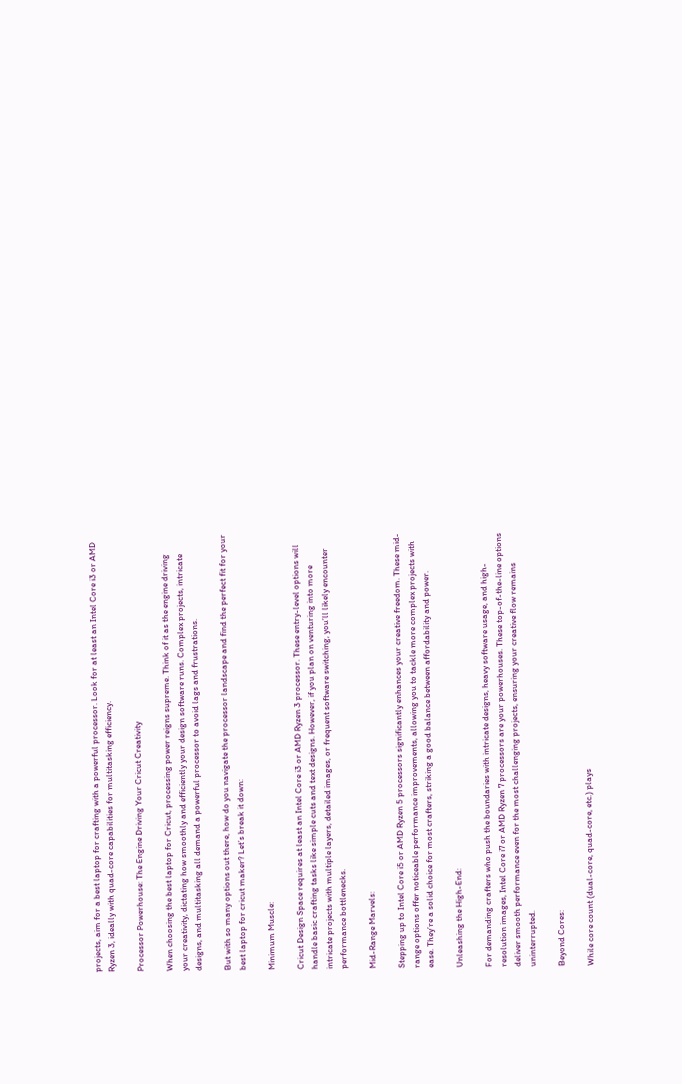projects, aim for a best laptop for crafting with a powerful processor. Look for at least an Intel Core i3 or AMD Ryzen 3, ideally with quad-core capabilities for multitasking efficiency.

Processor Powerhouse: The Engine Driving Your Cricut Creativity

When choosing the best laptop for Cricut, processing power reigns supreme. Think of it as the engine driving your creativity, dictating how smoothly and efficiently your design software runs. Complex projects, intricate designs, and multitasking all demand a powerful processor to avoid lags and frustrations.

But with so many options out there, how do you navigate the processor landscape and find the perfect fit for your best laptop for cricut maker? Let’s break it down:

Minimum Muscle:

Cricut Design Space requires at least an Intel Core i3 or AMD Ryzen 3 processor. These entry-level options will handle basic crafting tasks like simple cuts and text designs. However, if you plan on venturing into more intricate projects with multiple layers, detailed images, or frequent software switching, you’ll likely encounter performance bottlenecks.

Mid-Range Marvels:

Stepping up to Intel Core i5 or AMD Ryzen 5 processors significantly enhances your creative freedom. These mid-range options offer noticeable performance improvements, allowing you to tackle more complex projects with ease. They’re a solid choice for most crafters, striking a good balance between affordability and power.

Unleashing the High-End:

For demanding crafters who push the boundaries with intricate designs, heavy software usage, and high-resolution images, Intel Core i7 or AMD Ryzen 7 processors are your powerhouses. These top-of-the-line options deliver smooth performance even for the most challenging projects, ensuring your creative flow remains uninterrupted.

Beyond Cores:

While core count (dual-core, quad-core, etc.) plays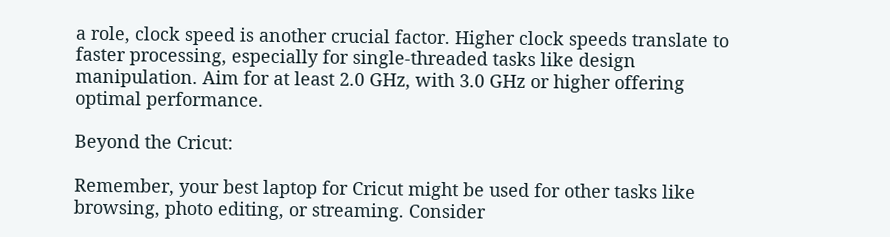a role, clock speed is another crucial factor. Higher clock speeds translate to faster processing, especially for single-threaded tasks like design manipulation. Aim for at least 2.0 GHz, with 3.0 GHz or higher offering optimal performance.

Beyond the Cricut:

Remember, your best laptop for Cricut might be used for other tasks like browsing, photo editing, or streaming. Consider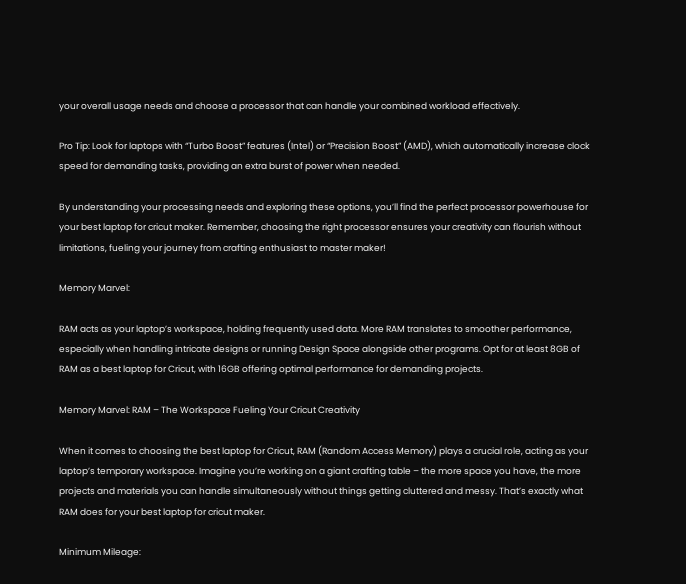your overall usage needs and choose a processor that can handle your combined workload effectively.

Pro Tip: Look for laptops with “Turbo Boost” features (Intel) or “Precision Boost” (AMD), which automatically increase clock speed for demanding tasks, providing an extra burst of power when needed.

By understanding your processing needs and exploring these options, you’ll find the perfect processor powerhouse for your best laptop for cricut maker. Remember, choosing the right processor ensures your creativity can flourish without limitations, fueling your journey from crafting enthusiast to master maker!

Memory Marvel:

RAM acts as your laptop’s workspace, holding frequently used data. More RAM translates to smoother performance, especially when handling intricate designs or running Design Space alongside other programs. Opt for at least 8GB of RAM as a best laptop for Cricut, with 16GB offering optimal performance for demanding projects.

Memory Marvel: RAM – The Workspace Fueling Your Cricut Creativity

When it comes to choosing the best laptop for Cricut, RAM (Random Access Memory) plays a crucial role, acting as your laptop’s temporary workspace. Imagine you’re working on a giant crafting table – the more space you have, the more projects and materials you can handle simultaneously without things getting cluttered and messy. That’s exactly what RAM does for your best laptop for cricut maker.

Minimum Mileage: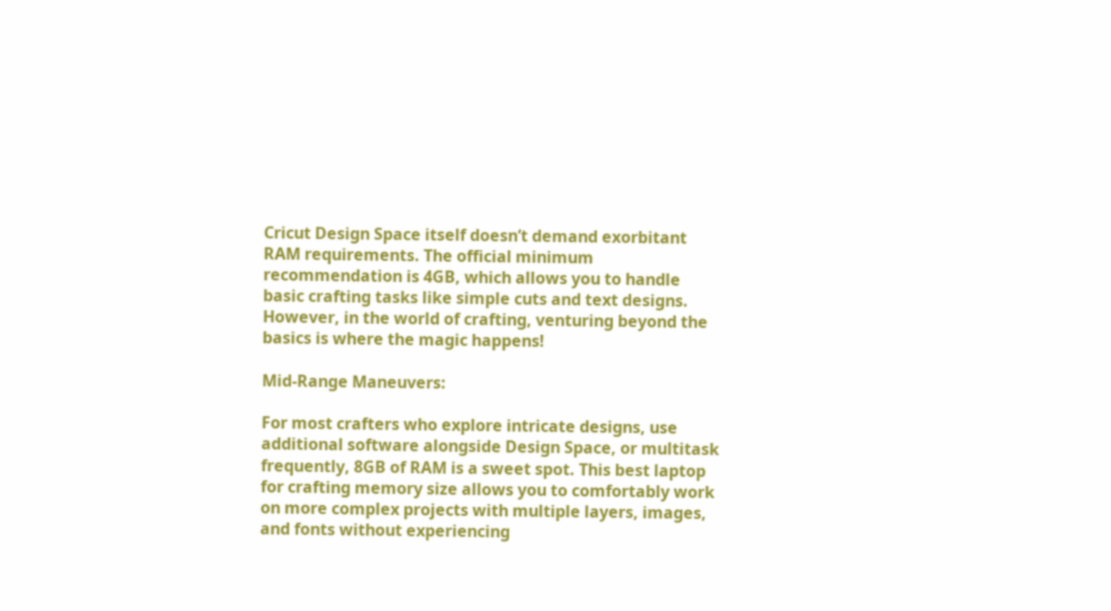Cricut Design Space itself doesn’t demand exorbitant RAM requirements. The official minimum recommendation is 4GB, which allows you to handle basic crafting tasks like simple cuts and text designs. However, in the world of crafting, venturing beyond the basics is where the magic happens!

Mid-Range Maneuvers:

For most crafters who explore intricate designs, use additional software alongside Design Space, or multitask frequently, 8GB of RAM is a sweet spot. This best laptop for crafting memory size allows you to comfortably work on more complex projects with multiple layers, images, and fonts without experiencing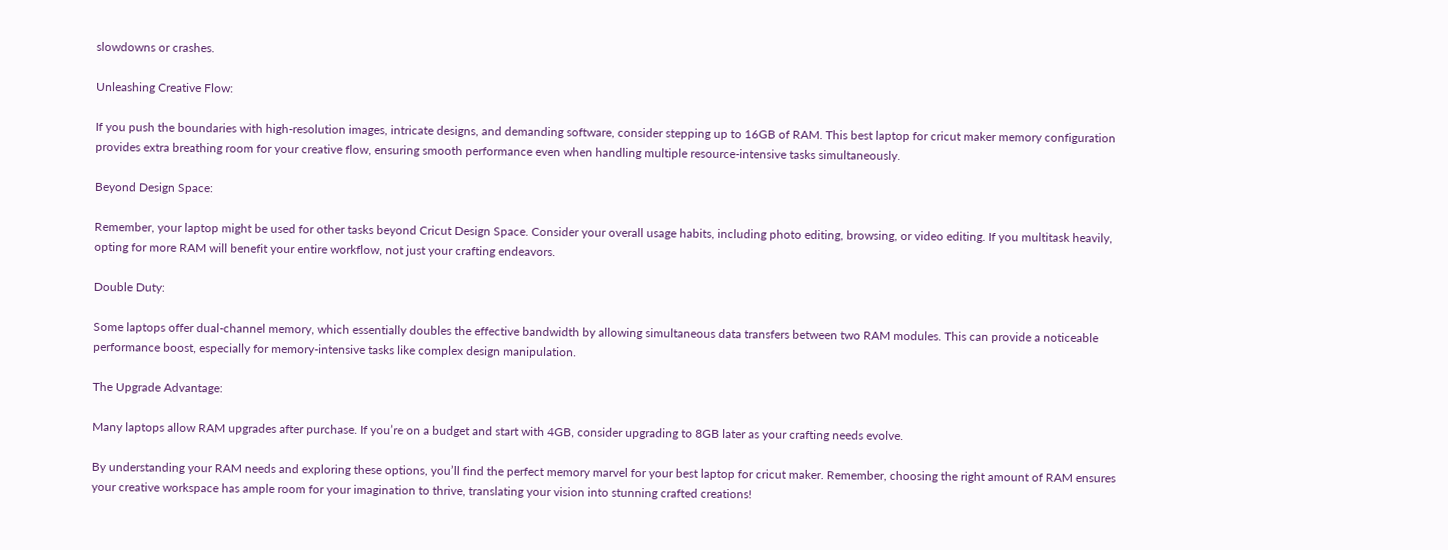slowdowns or crashes.

Unleashing Creative Flow:

If you push the boundaries with high-resolution images, intricate designs, and demanding software, consider stepping up to 16GB of RAM. This best laptop for cricut maker memory configuration provides extra breathing room for your creative flow, ensuring smooth performance even when handling multiple resource-intensive tasks simultaneously.

Beyond Design Space:

Remember, your laptop might be used for other tasks beyond Cricut Design Space. Consider your overall usage habits, including photo editing, browsing, or video editing. If you multitask heavily, opting for more RAM will benefit your entire workflow, not just your crafting endeavors.

Double Duty:

Some laptops offer dual-channel memory, which essentially doubles the effective bandwidth by allowing simultaneous data transfers between two RAM modules. This can provide a noticeable performance boost, especially for memory-intensive tasks like complex design manipulation.

The Upgrade Advantage:

Many laptops allow RAM upgrades after purchase. If you’re on a budget and start with 4GB, consider upgrading to 8GB later as your crafting needs evolve.

By understanding your RAM needs and exploring these options, you’ll find the perfect memory marvel for your best laptop for cricut maker. Remember, choosing the right amount of RAM ensures your creative workspace has ample room for your imagination to thrive, translating your vision into stunning crafted creations!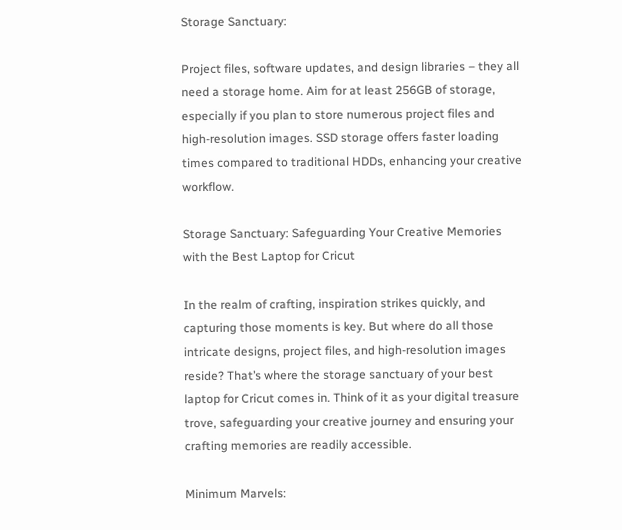Storage Sanctuary:

Project files, software updates, and design libraries – they all need a storage home. Aim for at least 256GB of storage, especially if you plan to store numerous project files and high-resolution images. SSD storage offers faster loading times compared to traditional HDDs, enhancing your creative workflow.

Storage Sanctuary: Safeguarding Your Creative Memories with the Best Laptop for Cricut

In the realm of crafting, inspiration strikes quickly, and capturing those moments is key. But where do all those intricate designs, project files, and high-resolution images reside? That’s where the storage sanctuary of your best laptop for Cricut comes in. Think of it as your digital treasure trove, safeguarding your creative journey and ensuring your crafting memories are readily accessible.

Minimum Marvels: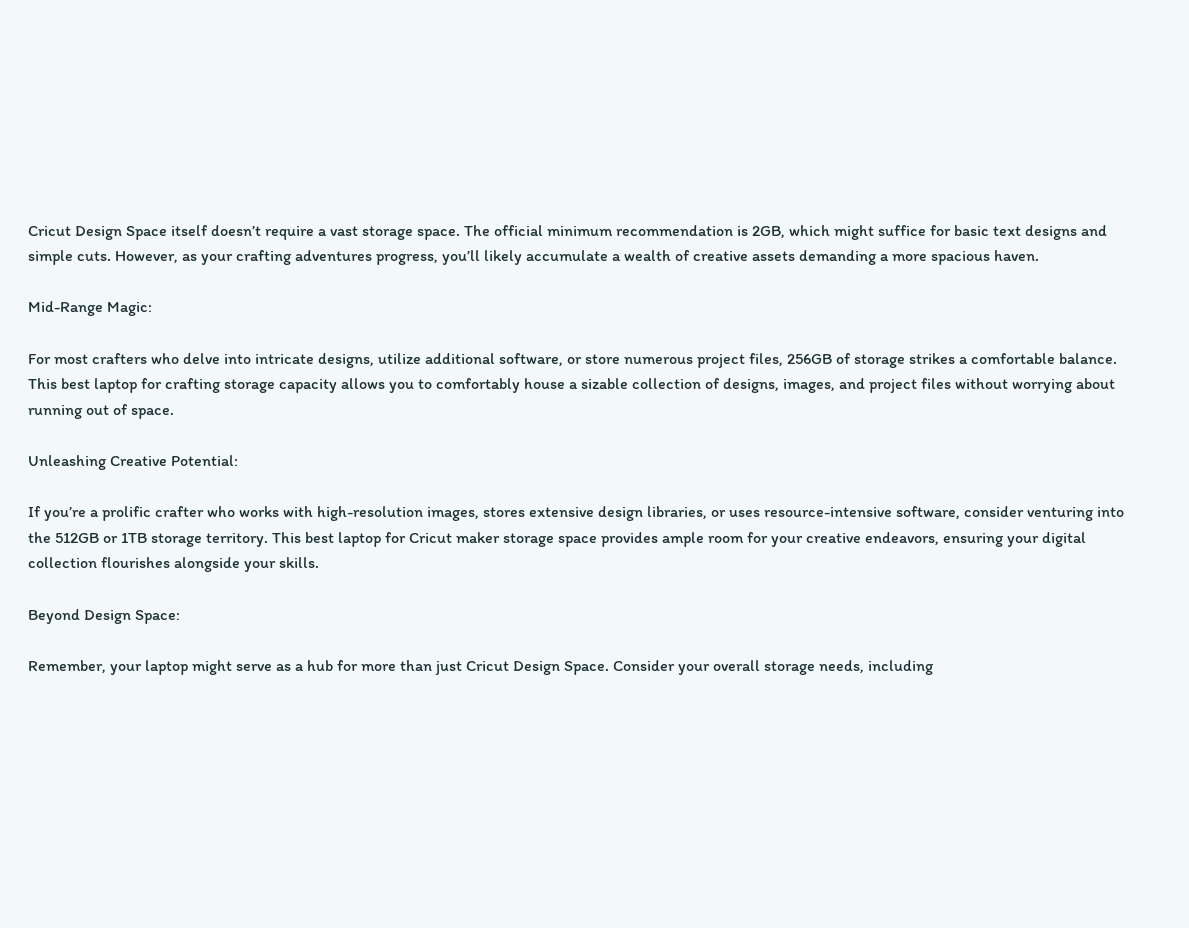Cricut Design Space itself doesn’t require a vast storage space. The official minimum recommendation is 2GB, which might suffice for basic text designs and simple cuts. However, as your crafting adventures progress, you’ll likely accumulate a wealth of creative assets demanding a more spacious haven.

Mid-Range Magic:

For most crafters who delve into intricate designs, utilize additional software, or store numerous project files, 256GB of storage strikes a comfortable balance. This best laptop for crafting storage capacity allows you to comfortably house a sizable collection of designs, images, and project files without worrying about running out of space.

Unleashing Creative Potential:

If you’re a prolific crafter who works with high-resolution images, stores extensive design libraries, or uses resource-intensive software, consider venturing into the 512GB or 1TB storage territory. This best laptop for Cricut maker storage space provides ample room for your creative endeavors, ensuring your digital collection flourishes alongside your skills.

Beyond Design Space:

Remember, your laptop might serve as a hub for more than just Cricut Design Space. Consider your overall storage needs, including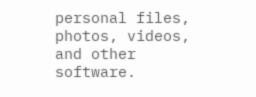personal files, photos, videos, and other software.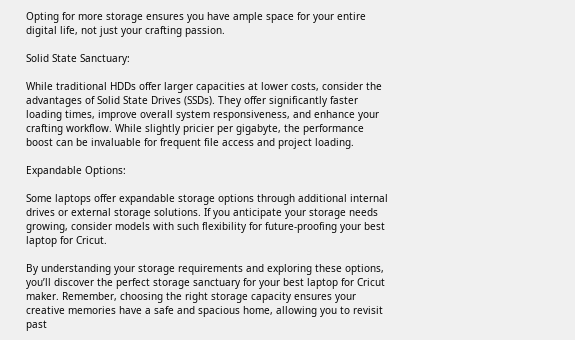Opting for more storage ensures you have ample space for your entire digital life, not just your crafting passion.

Solid State Sanctuary:

While traditional HDDs offer larger capacities at lower costs, consider the advantages of Solid State Drives (SSDs). They offer significantly faster loading times, improve overall system responsiveness, and enhance your crafting workflow. While slightly pricier per gigabyte, the performance boost can be invaluable for frequent file access and project loading.

Expandable Options:

Some laptops offer expandable storage options through additional internal drives or external storage solutions. If you anticipate your storage needs growing, consider models with such flexibility for future-proofing your best laptop for Cricut.

By understanding your storage requirements and exploring these options, you’ll discover the perfect storage sanctuary for your best laptop for Cricut maker. Remember, choosing the right storage capacity ensures your creative memories have a safe and spacious home, allowing you to revisit past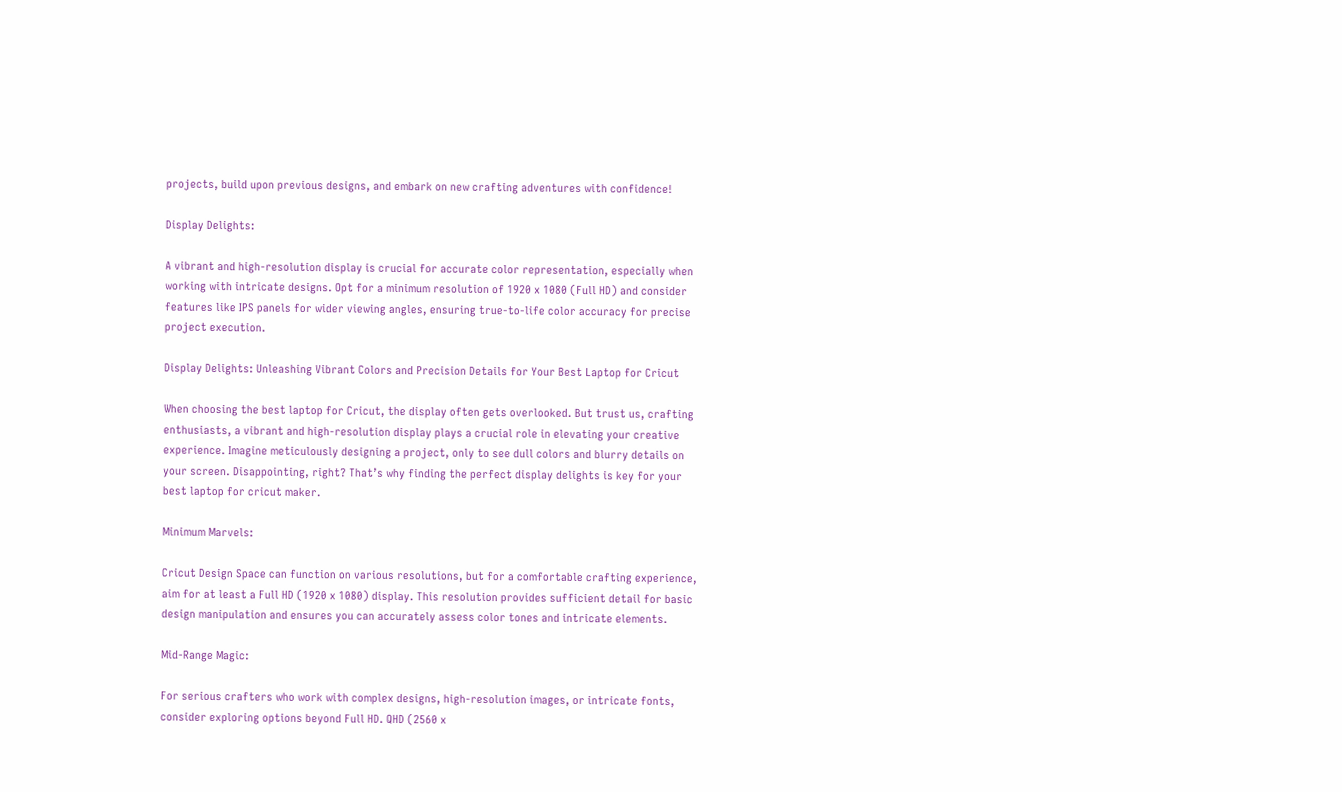projects, build upon previous designs, and embark on new crafting adventures with confidence!

Display Delights:

A vibrant and high-resolution display is crucial for accurate color representation, especially when working with intricate designs. Opt for a minimum resolution of 1920 x 1080 (Full HD) and consider features like IPS panels for wider viewing angles, ensuring true-to-life color accuracy for precise project execution.

Display Delights: Unleashing Vibrant Colors and Precision Details for Your Best Laptop for Cricut

When choosing the best laptop for Cricut, the display often gets overlooked. But trust us, crafting enthusiasts, a vibrant and high-resolution display plays a crucial role in elevating your creative experience. Imagine meticulously designing a project, only to see dull colors and blurry details on your screen. Disappointing, right? That’s why finding the perfect display delights is key for your best laptop for cricut maker.

Minimum Marvels:

Cricut Design Space can function on various resolutions, but for a comfortable crafting experience, aim for at least a Full HD (1920 x 1080) display. This resolution provides sufficient detail for basic design manipulation and ensures you can accurately assess color tones and intricate elements.

Mid-Range Magic:

For serious crafters who work with complex designs, high-resolution images, or intricate fonts, consider exploring options beyond Full HD. QHD (2560 x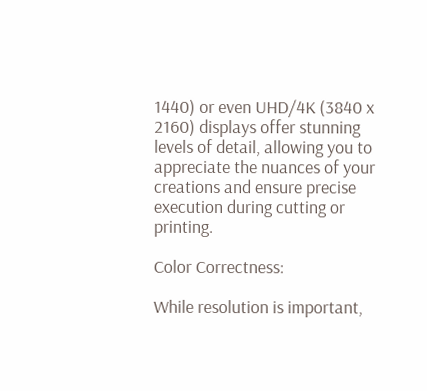1440) or even UHD/4K (3840 x 2160) displays offer stunning levels of detail, allowing you to appreciate the nuances of your creations and ensure precise execution during cutting or printing.

Color Correctness:

While resolution is important,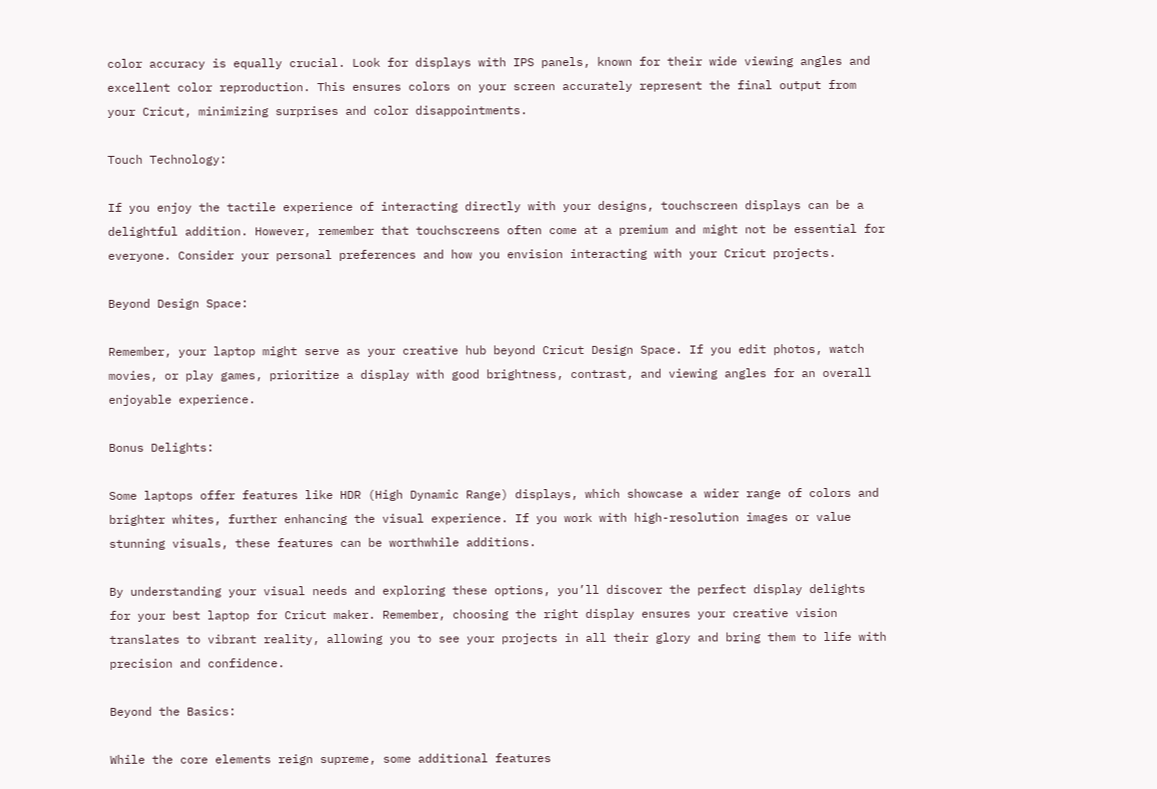color accuracy is equally crucial. Look for displays with IPS panels, known for their wide viewing angles and excellent color reproduction. This ensures colors on your screen accurately represent the final output from your Cricut, minimizing surprises and color disappointments.

Touch Technology:

If you enjoy the tactile experience of interacting directly with your designs, touchscreen displays can be a delightful addition. However, remember that touchscreens often come at a premium and might not be essential for everyone. Consider your personal preferences and how you envision interacting with your Cricut projects.

Beyond Design Space:

Remember, your laptop might serve as your creative hub beyond Cricut Design Space. If you edit photos, watch movies, or play games, prioritize a display with good brightness, contrast, and viewing angles for an overall enjoyable experience.

Bonus Delights:

Some laptops offer features like HDR (High Dynamic Range) displays, which showcase a wider range of colors and brighter whites, further enhancing the visual experience. If you work with high-resolution images or value stunning visuals, these features can be worthwhile additions.

By understanding your visual needs and exploring these options, you’ll discover the perfect display delights for your best laptop for Cricut maker. Remember, choosing the right display ensures your creative vision translates to vibrant reality, allowing you to see your projects in all their glory and bring them to life with precision and confidence.

Beyond the Basics:

While the core elements reign supreme, some additional features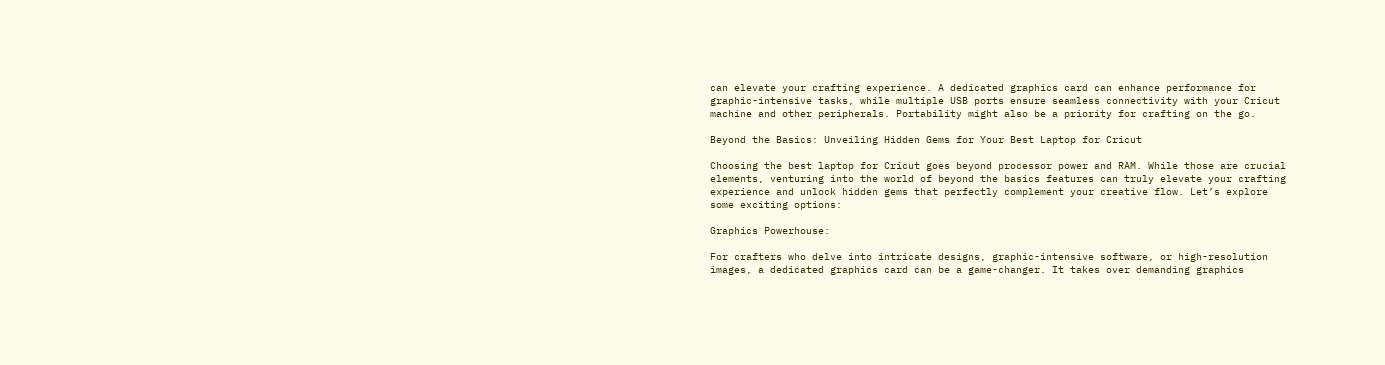can elevate your crafting experience. A dedicated graphics card can enhance performance for graphic-intensive tasks, while multiple USB ports ensure seamless connectivity with your Cricut machine and other peripherals. Portability might also be a priority for crafting on the go.

Beyond the Basics: Unveiling Hidden Gems for Your Best Laptop for Cricut

Choosing the best laptop for Cricut goes beyond processor power and RAM. While those are crucial elements, venturing into the world of beyond the basics features can truly elevate your crafting experience and unlock hidden gems that perfectly complement your creative flow. Let’s explore some exciting options:

Graphics Powerhouse:

For crafters who delve into intricate designs, graphic-intensive software, or high-resolution images, a dedicated graphics card can be a game-changer. It takes over demanding graphics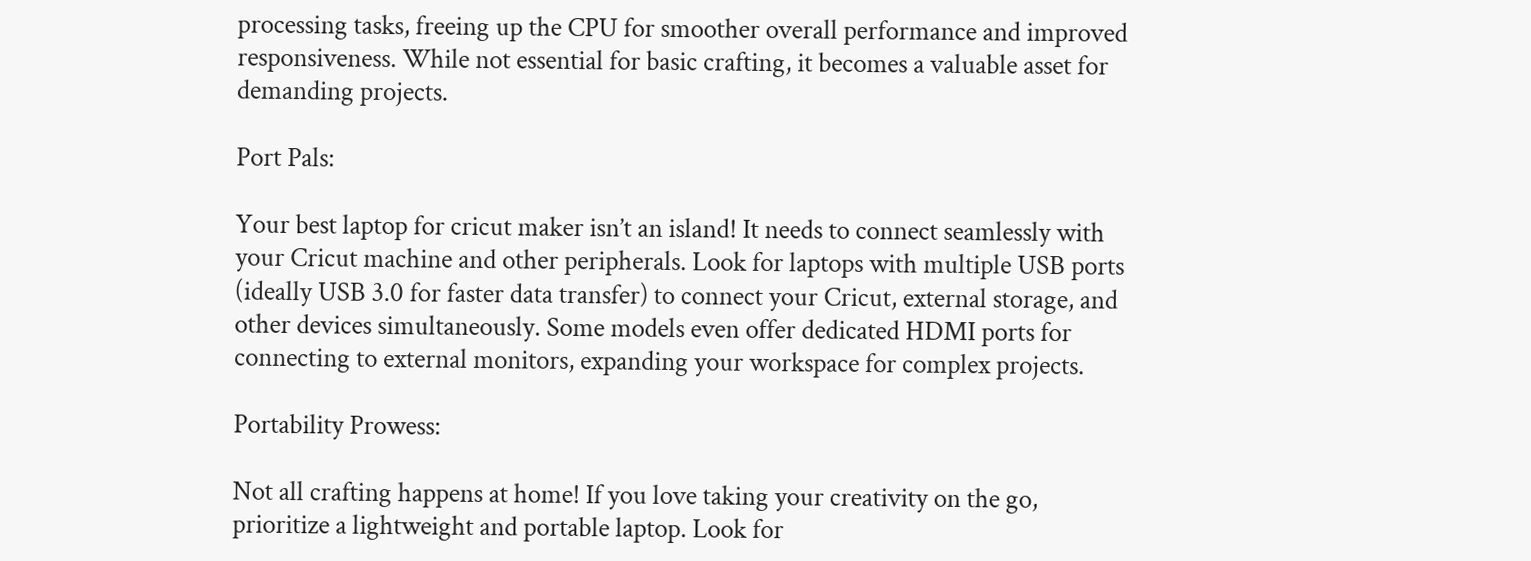processing tasks, freeing up the CPU for smoother overall performance and improved responsiveness. While not essential for basic crafting, it becomes a valuable asset for demanding projects.

Port Pals:

Your best laptop for cricut maker isn’t an island! It needs to connect seamlessly with your Cricut machine and other peripherals. Look for laptops with multiple USB ports (ideally USB 3.0 for faster data transfer) to connect your Cricut, external storage, and other devices simultaneously. Some models even offer dedicated HDMI ports for connecting to external monitors, expanding your workspace for complex projects.

Portability Prowess:

Not all crafting happens at home! If you love taking your creativity on the go, prioritize a lightweight and portable laptop. Look for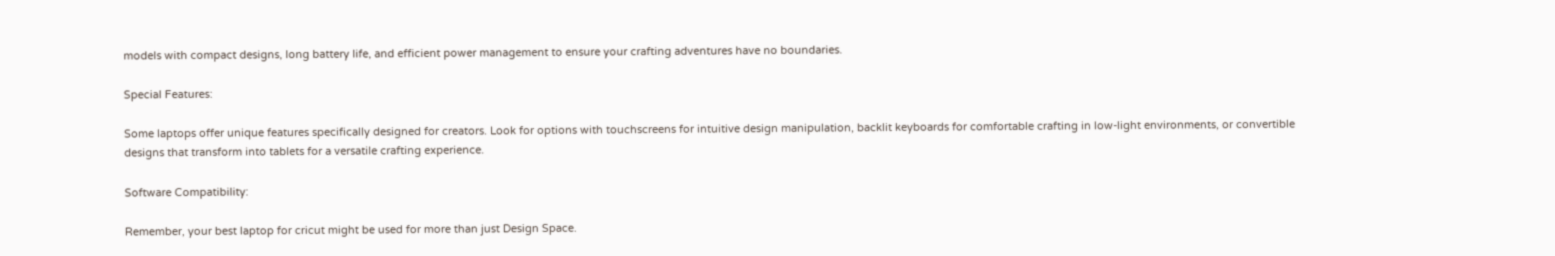models with compact designs, long battery life, and efficient power management to ensure your crafting adventures have no boundaries.

Special Features:

Some laptops offer unique features specifically designed for creators. Look for options with touchscreens for intuitive design manipulation, backlit keyboards for comfortable crafting in low-light environments, or convertible designs that transform into tablets for a versatile crafting experience.

Software Compatibility:

Remember, your best laptop for cricut might be used for more than just Design Space.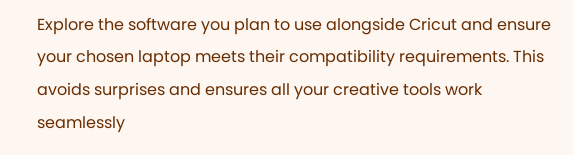Explore the software you plan to use alongside Cricut and ensure your chosen laptop meets their compatibility requirements. This avoids surprises and ensures all your creative tools work seamlessly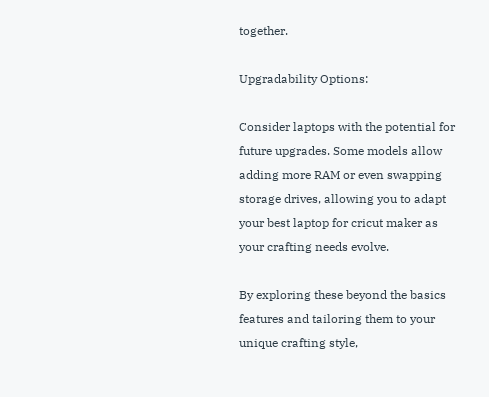together.

Upgradability Options:

Consider laptops with the potential for future upgrades. Some models allow adding more RAM or even swapping storage drives, allowing you to adapt your best laptop for cricut maker as your crafting needs evolve.

By exploring these beyond the basics features and tailoring them to your unique crafting style,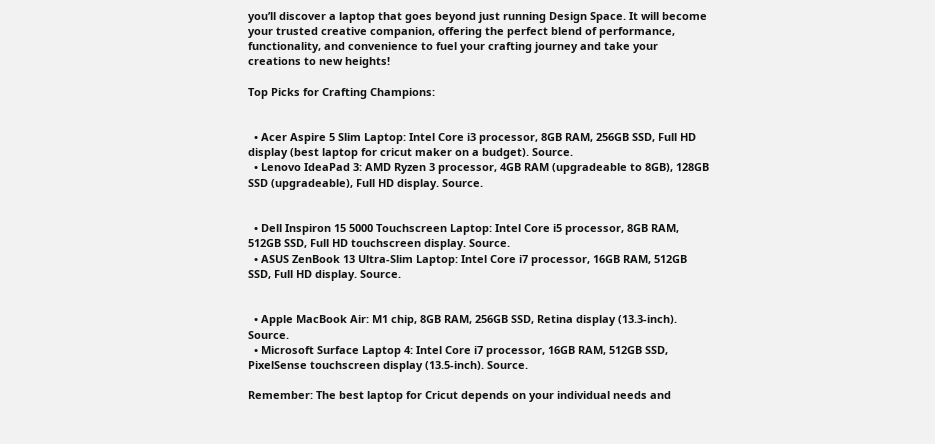you’ll discover a laptop that goes beyond just running Design Space. It will become your trusted creative companion, offering the perfect blend of performance, functionality, and convenience to fuel your crafting journey and take your creations to new heights!

Top Picks for Crafting Champions:


  • Acer Aspire 5 Slim Laptop: Intel Core i3 processor, 8GB RAM, 256GB SSD, Full HD display (best laptop for cricut maker on a budget). Source.
  • Lenovo IdeaPad 3: AMD Ryzen 3 processor, 4GB RAM (upgradeable to 8GB), 128GB SSD (upgradeable), Full HD display. Source.


  • Dell Inspiron 15 5000 Touchscreen Laptop: Intel Core i5 processor, 8GB RAM, 512GB SSD, Full HD touchscreen display. Source.
  • ASUS ZenBook 13 Ultra-Slim Laptop: Intel Core i7 processor, 16GB RAM, 512GB SSD, Full HD display. Source.


  • Apple MacBook Air: M1 chip, 8GB RAM, 256GB SSD, Retina display (13.3-inch). Source.
  • Microsoft Surface Laptop 4: Intel Core i7 processor, 16GB RAM, 512GB SSD, PixelSense touchscreen display (13.5-inch). Source.

Remember: The best laptop for Cricut depends on your individual needs and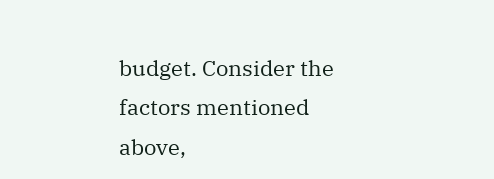budget. Consider the factors mentioned above,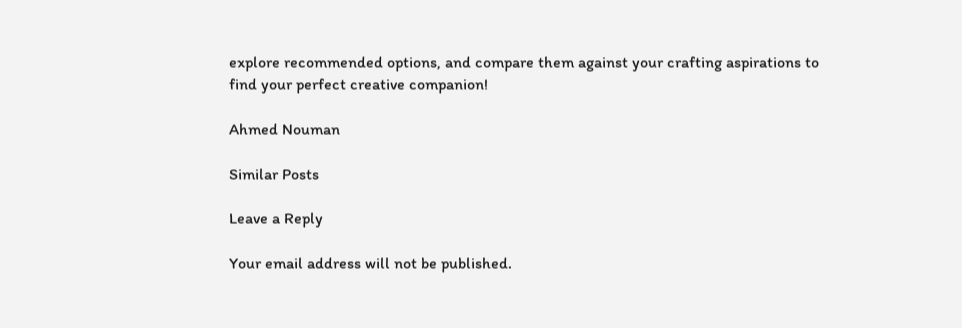explore recommended options, and compare them against your crafting aspirations to find your perfect creative companion!

Ahmed Nouman

Similar Posts

Leave a Reply

Your email address will not be published.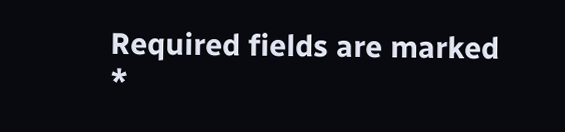Required fields are marked *